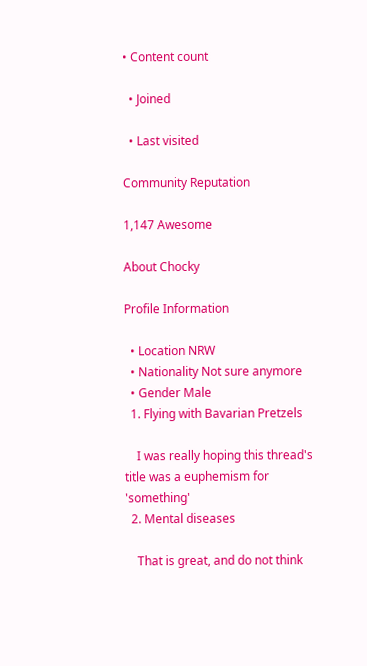• Content count

  • Joined

  • Last visited

Community Reputation

1,147 Awesome

About Chocky

Profile Information

  • Location NRW
  • Nationality Not sure anymore
  • Gender Male
  1. Flying with Bavarian Pretzels

    I was really hoping this thread's title was a euphemism for 'something'
  2. Mental diseases

    That is great, and do not think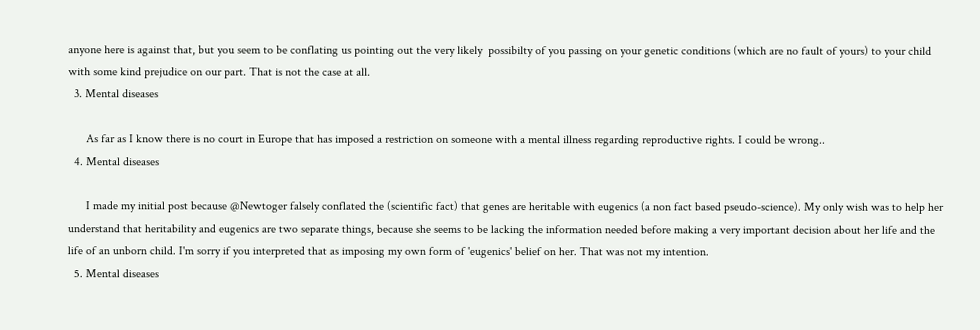anyone here is against that, but you seem to be conflating us pointing out the very likely  possibilty of you passing on your genetic conditions (which are no fault of yours) to your child with some kind prejudice on our part. That is not the case at all.
  3. Mental diseases

      As far as I know there is no court in Europe that has imposed a restriction on someone with a mental illness regarding reproductive rights. I could be wrong..
  4. Mental diseases

      I made my initial post because @Newtoger falsely conflated the (scientific fact) that genes are heritable with eugenics (a non fact based pseudo-science). My only wish was to help her understand that heritability and eugenics are two separate things, because she seems to be lacking the information needed before making a very important decision about her life and the life of an unborn child. I'm sorry if you interpreted that as imposing my own form of 'eugenics' belief on her. That was not my intention.
  5. Mental diseases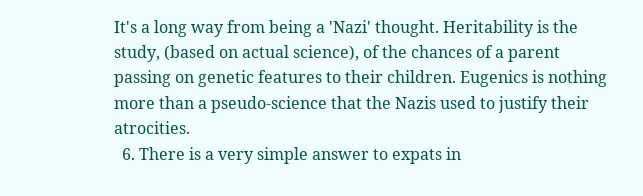It's a long way from being a 'Nazi' thought. Heritability is the study, (based on actual science), of the chances of a parent passing on genetic features to their children. Eugenics is nothing more than a pseudo-science that the Nazis used to justify their atrocities.
  6. There is a very simple answer to expats in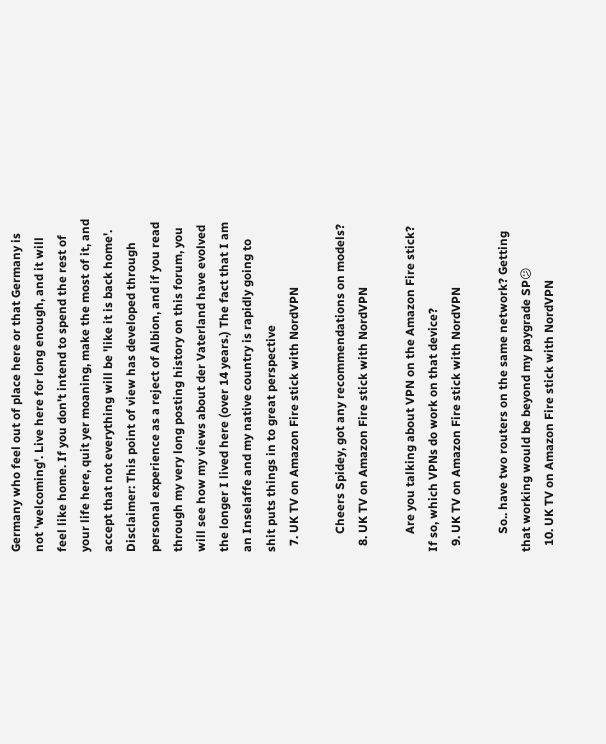Germany who feel out of place here or that Germany is not 'welcoming'. Live here for long enough, and it will feel like home. If you don't intend to spend the rest of your life here, quit yer moaning, make the most of it, and accept that not everything will be 'like it is back home'.    Disclaimer: This point of view has developed through personal experience as a reject of Albion, and if you read through my very long posting history on this forum, you will see how my views about der Vaterland have evolved the longer I lived here (over 14 years.) The fact that I am an Inselaffe and my native country is rapidly going to shit puts things in to great perspective
  7. UK TV on Amazon Fire stick with NordVPN

      Cheers Spidey, got any recommendations on models?
  8. UK TV on Amazon Fire stick with NordVPN

      Are you talking about VPN on the Amazon Fire stick? If so, which VPNs do work on that device?
  9. UK TV on Amazon Fire stick with NordVPN

      So.. have two routers on the same network? Getting that working would be beyond my paygrade SP😕
  10. UK TV on Amazon Fire stick with NordVPN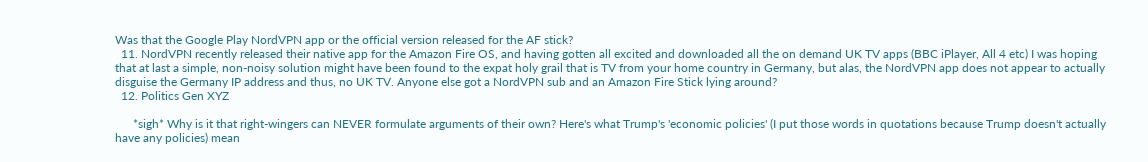Was that the Google Play NordVPN app or the official version released for the AF stick?
  11. NordVPN recently released their native app for the Amazon Fire OS, and having gotten all excited and downloaded all the on demand UK TV apps (BBC iPlayer, All 4 etc) I was hoping that at last a simple, non-noisy solution might have been found to the expat holy grail that is TV from your home country in Germany, but alas, the NordVPN app does not appear to actually disguise the Germany IP address and thus, no UK TV. Anyone else got a NordVPN sub and an Amazon Fire Stick lying around?
  12. Politics Gen XYZ

      *sigh* Why is it that right-wingers can NEVER formulate arguments of their own? Here's what Trump's 'economic policies' (I put those words in quotations because Trump doesn't actually have any policies) mean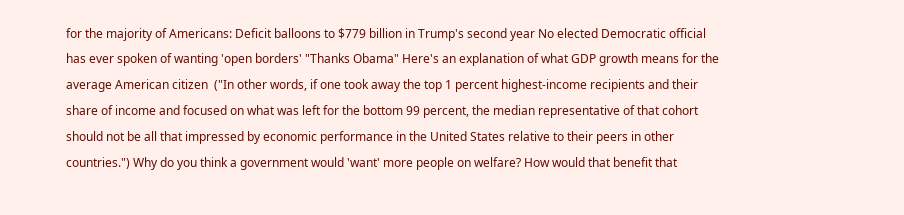for the majority of Americans: Deficit balloons to $779 billion in Trump's second year No elected Democratic official has ever spoken of wanting 'open borders' "Thanks Obama" Here's an explanation of what GDP growth means for the average American citizen  ("In other words, if one took away the top 1 percent highest-income recipients and their share of income and focused on what was left for the bottom 99 percent, the median representative of that cohort should not be all that impressed by economic performance in the United States relative to their peers in other countries.") Why do you think a government would 'want' more people on welfare? How would that benefit that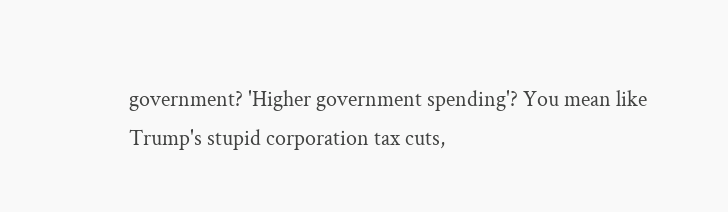government? 'Higher government spending'? You mean like Trump's stupid corporation tax cuts,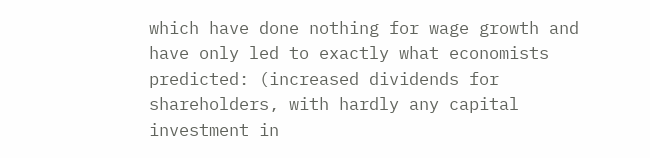which have done nothing for wage growth and have only led to exactly what economists predicted: (increased dividends for shareholders, with hardly any capital investment in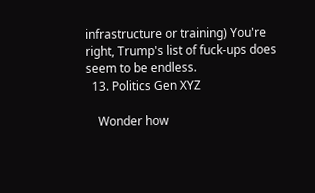infrastructure or training) You're right, Trump's list of fuck-ups does seem to be endless.
  13. Politics Gen XYZ

    Wonder how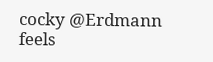cocky @Erdmann feels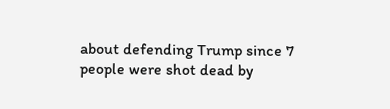about defending Trump since 7 people were shot dead by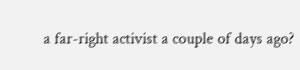a far-right activist a couple of days ago?